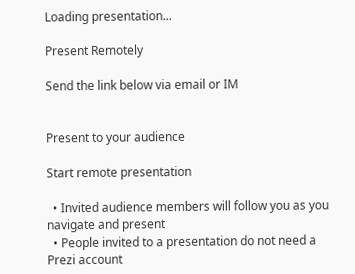Loading presentation...

Present Remotely

Send the link below via email or IM


Present to your audience

Start remote presentation

  • Invited audience members will follow you as you navigate and present
  • People invited to a presentation do not need a Prezi account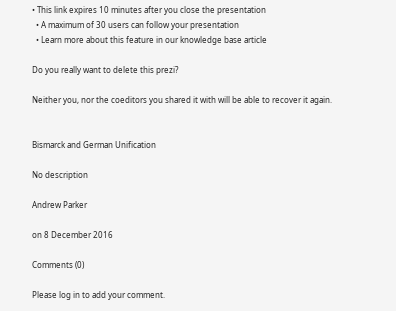• This link expires 10 minutes after you close the presentation
  • A maximum of 30 users can follow your presentation
  • Learn more about this feature in our knowledge base article

Do you really want to delete this prezi?

Neither you, nor the coeditors you shared it with will be able to recover it again.


Bismarck and German Unification

No description

Andrew Parker

on 8 December 2016

Comments (0)

Please log in to add your comment.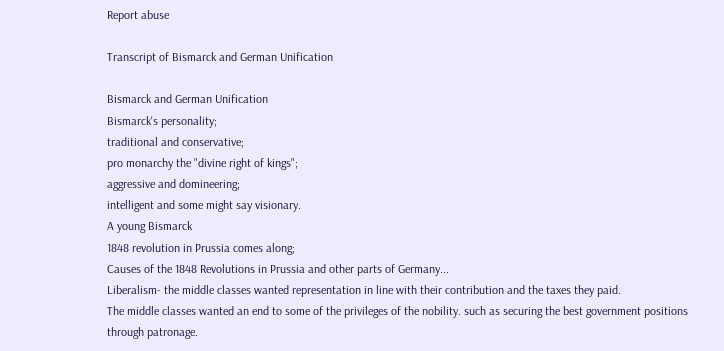Report abuse

Transcript of Bismarck and German Unification

Bismarck and German Unification
Bismarck's personality;
traditional and conservative;
pro monarchy the "divine right of kings";
aggressive and domineering;
intelligent and some might say visionary.
A young Bismarck
1848 revolution in Prussia comes along;
Causes of the 1848 Revolutions in Prussia and other parts of Germany...
Liberalism- the middle classes wanted representation in line with their contribution and the taxes they paid.
The middle classes wanted an end to some of the privileges of the nobility. such as securing the best government positions through patronage.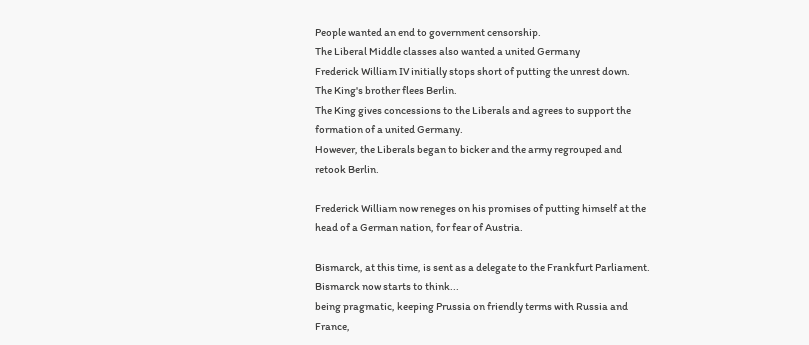People wanted an end to government censorship.
The Liberal Middle classes also wanted a united Germany
Frederick William IV initially stops short of putting the unrest down.
The King's brother flees Berlin.
The King gives concessions to the Liberals and agrees to support the formation of a united Germany.
However, the Liberals began to bicker and the army regrouped and retook Berlin.

Frederick William now reneges on his promises of putting himself at the head of a German nation, for fear of Austria.

Bismarck, at this time, is sent as a delegate to the Frankfurt Parliament.
Bismarck now starts to think...
being pragmatic, keeping Prussia on friendly terms with Russia and France,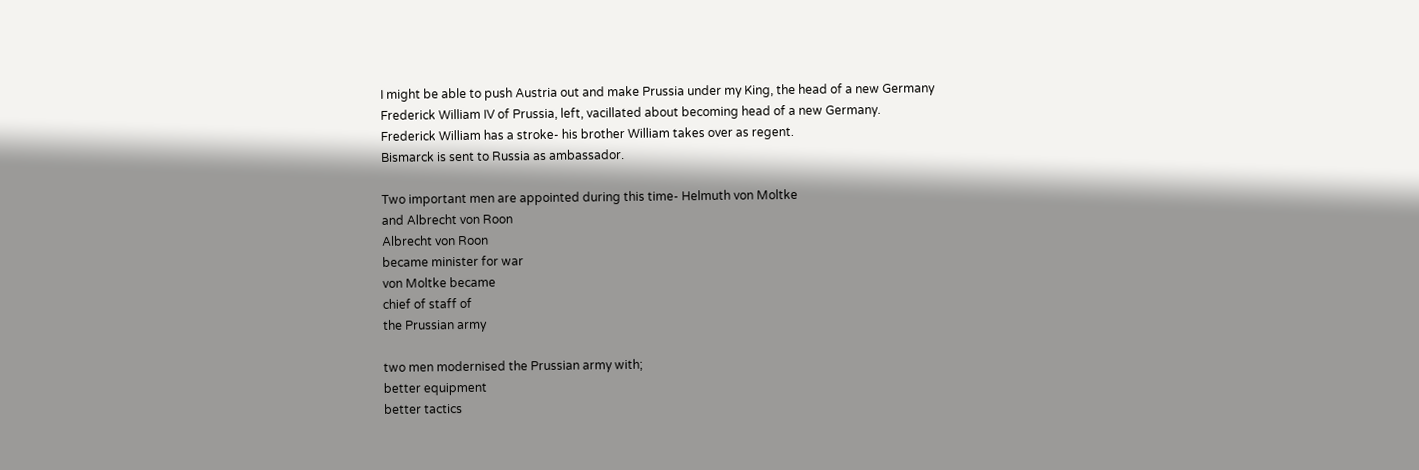I might be able to push Austria out and make Prussia under my King, the head of a new Germany
Frederick William IV of Prussia, left, vacillated about becoming head of a new Germany.
Frederick William has a stroke- his brother William takes over as regent.
Bismarck is sent to Russia as ambassador.

Two important men are appointed during this time- Helmuth von Moltke
and Albrecht von Roon
Albrecht von Roon
became minister for war
von Moltke became
chief of staff of
the Prussian army

two men modernised the Prussian army with;
better equipment
better tactics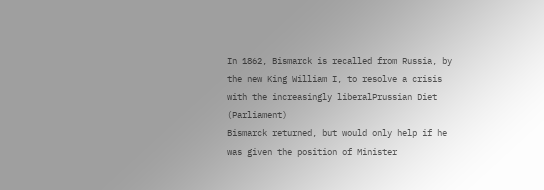In 1862, Bismarck is recalled from Russia, by the new King William I, to resolve a crisis with the increasingly liberalPrussian Diet (Parliament)
Bismarck returned, but would only help if he was given the position of Minister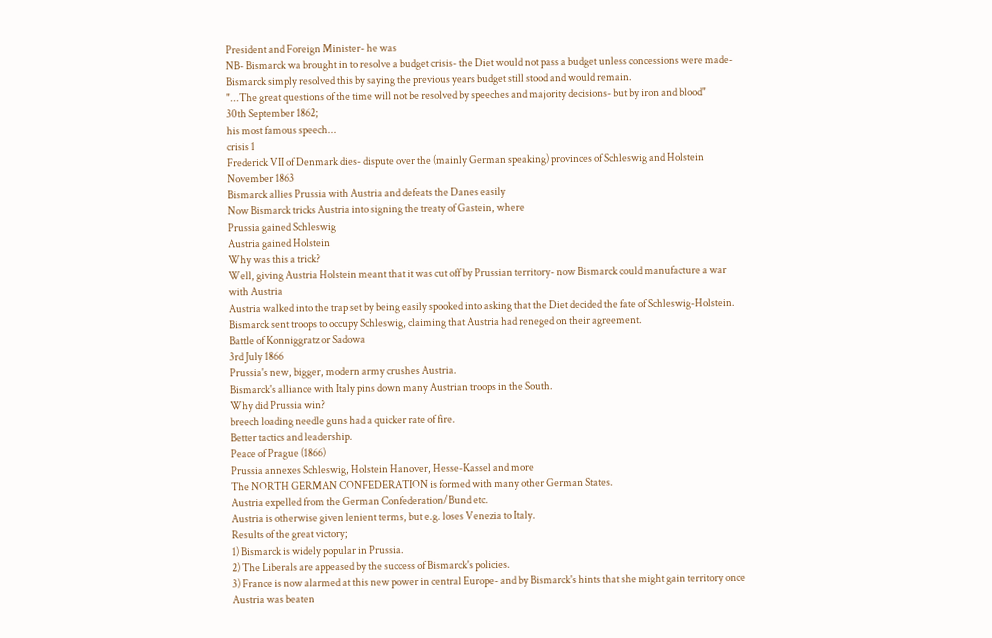President and Foreign Minister- he was
NB- Bismarck wa brought in to resolve a budget crisis- the Diet would not pass a budget unless concessions were made- Bismarck simply resolved this by saying the previous years budget still stood and would remain.
"...The great questions of the time will not be resolved by speeches and majority decisions- but by iron and blood"
30th September 1862;
his most famous speech...
crisis 1
Frederick VII of Denmark dies- dispute over the (mainly German speaking) provinces of Schleswig and Holstein
November 1863
Bismarck allies Prussia with Austria and defeats the Danes easily
Now Bismarck tricks Austria into signing the treaty of Gastein, where
Prussia gained Schleswig
Austria gained Holstein
Why was this a trick?
Well, giving Austria Holstein meant that it was cut off by Prussian territory- now Bismarck could manufacture a war with Austria
Austria walked into the trap set by being easily spooked into asking that the Diet decided the fate of Schleswig-Holstein. Bismarck sent troops to occupy Schleswig, claiming that Austria had reneged on their agreement.
Battle of Konniggratz or Sadowa
3rd July 1866
Prussia's new, bigger, modern army crushes Austria.
Bismarck's alliance with Italy pins down many Austrian troops in the South.
Why did Prussia win?
breech loading needle guns had a quicker rate of fire.
Better tactics and leadership.
Peace of Prague (1866)
Prussia annexes Schleswig, Holstein Hanover, Hesse-Kassel and more
The NORTH GERMAN CONFEDERATION is formed with many other German States.
Austria expelled from the German Confederation/Bund etc.
Austria is otherwise given lenient terms, but e.g. loses Venezia to Italy.
Results of the great victory;
1) Bismarck is widely popular in Prussia.
2) The Liberals are appeased by the success of Bismarck's policies.
3) France is now alarmed at this new power in central Europe- and by Bismarck's hints that she might gain territory once Austria was beaten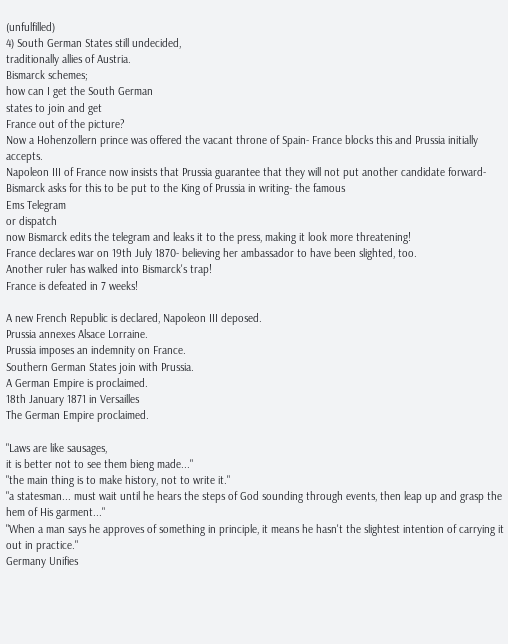(unfulfilled)
4) South German States still undecided,
traditionally allies of Austria.
Bismarck schemes;
how can I get the South German
states to join and get
France out of the picture?
Now a Hohenzollern prince was offered the vacant throne of Spain- France blocks this and Prussia initially accepts.
Napoleon III of France now insists that Prussia guarantee that they will not put another candidate forward- Bismarck asks for this to be put to the King of Prussia in writing- the famous
Ems Telegram
or dispatch
now Bismarck edits the telegram and leaks it to the press, making it look more threatening!
France declares war on 19th July 1870- believing her ambassador to have been slighted, too.
Another ruler has walked into Bismarck's trap!
France is defeated in 7 weeks!

A new French Republic is declared, Napoleon III deposed.
Prussia annexes Alsace Lorraine.
Prussia imposes an indemnity on France.
Southern German States join with Prussia.
A German Empire is proclaimed.
18th January 1871 in Versailles
The German Empire proclaimed.

"Laws are like sausages,
it is better not to see them bieng made..."
"the main thing is to make history, not to write it."
"a statesman... must wait until he hears the steps of God sounding through events, then leap up and grasp the hem of His garment..."
"When a man says he approves of something in principle, it means he hasn't the slightest intention of carrying it out in practice."
Germany Unifies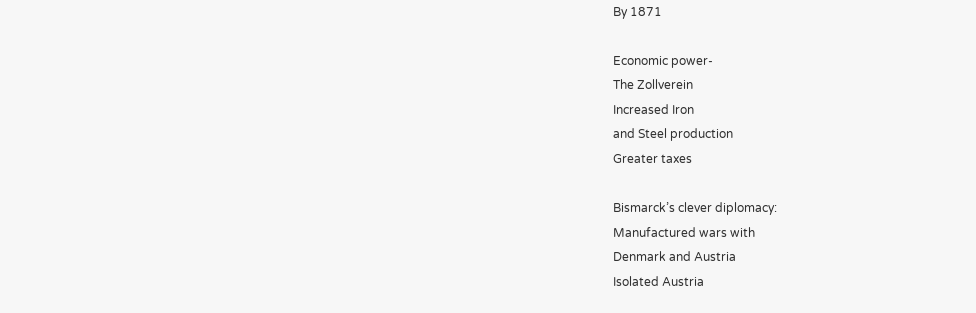By 1871

Economic power-
The Zollverein
Increased Iron
and Steel production
Greater taxes

Bismarck’s clever diplomacy:
Manufactured wars with
Denmark and Austria
Isolated Austria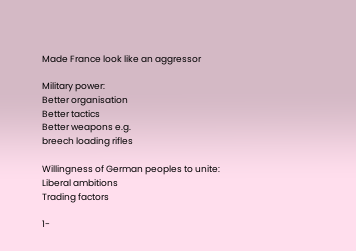Made France look like an aggressor

Military power:
Better organisation
Better tactics
Better weapons e.g.
breech loading rifles

Willingness of German peoples to unite:
Liberal ambitions
Trading factors

1-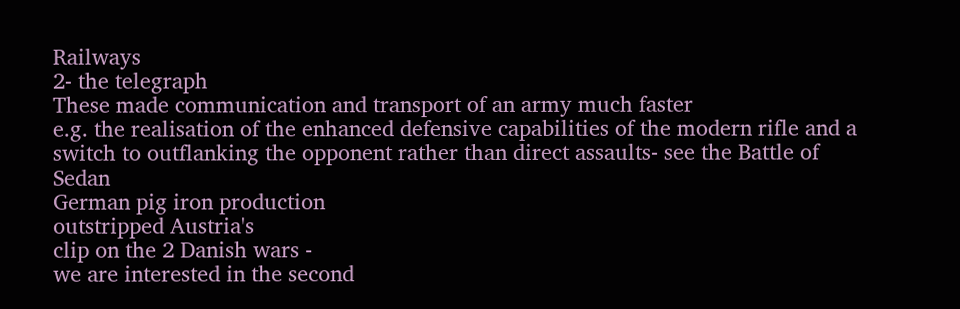Railways
2- the telegraph
These made communication and transport of an army much faster
e.g. the realisation of the enhanced defensive capabilities of the modern rifle and a switch to outflanking the opponent rather than direct assaults- see the Battle of Sedan
German pig iron production
outstripped Austria's
clip on the 2 Danish wars -
we are interested in the second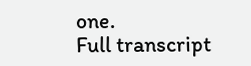one.
Full transcript